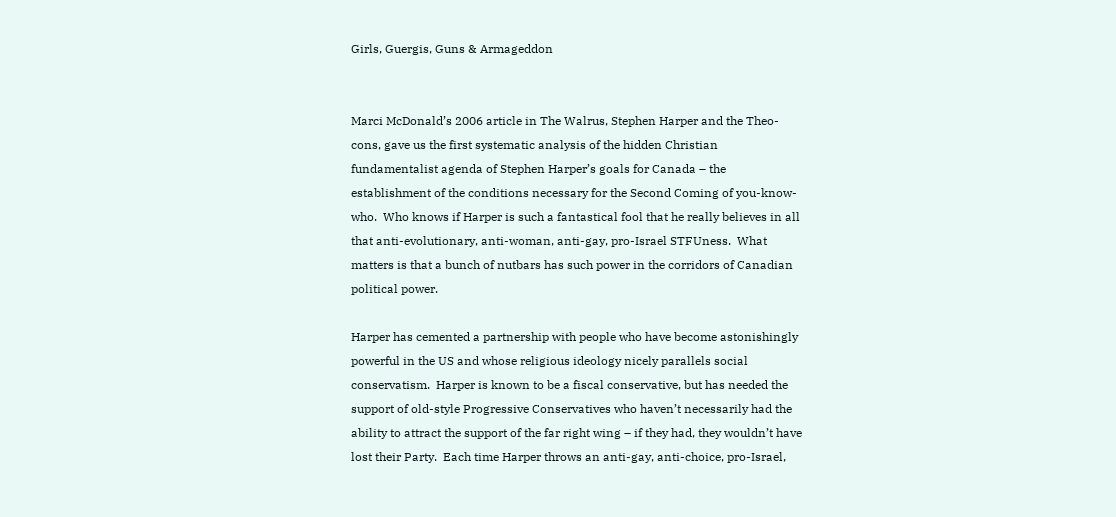Girls, Guergis, Guns & Armageddon


Marci McDonald’s 2006 article in The Walrus, Stephen Harper and the Theo-cons, gave us the first systematic analysis of the hidden Christian fundamentalist agenda of Stephen Harper’s goals for Canada – the establishment of the conditions necessary for the Second Coming of you-know-who.  Who knows if Harper is such a fantastical fool that he really believes in all that anti-evolutionary, anti-woman, anti-gay, pro-Israel STFUness.  What matters is that a bunch of nutbars has such power in the corridors of Canadian political power.

Harper has cemented a partnership with people who have become astonishingly powerful in the US and whose religious ideology nicely parallels social conservatism.  Harper is known to be a fiscal conservative, but has needed the support of old-style Progressive Conservatives who haven’t necessarily had the ability to attract the support of the far right wing – if they had, they wouldn’t have lost their Party.  Each time Harper throws an anti-gay, anti-choice, pro-Israel,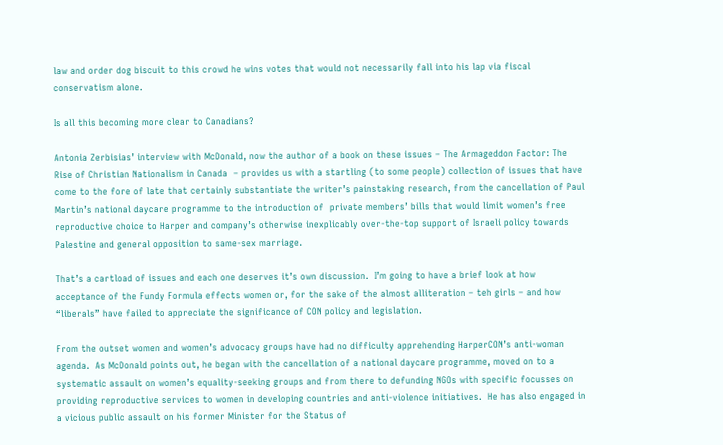law and order dog biscuit to this crowd he wins votes that would not necessarily fall into his lap via fiscal conservatism alone.

Is all this becoming more clear to Canadians?

Antonia Zerbisias’ interview with McDonald, now the author of a book on these issues – The Armageddon Factor: The Rise of Christian Nationalism in Canada  – provides us with a startling (to some people) collection of issues that have come to the fore of late that certainly substantiate the writer’s painstaking research, from the cancellation of Paul Martin’s national daycare programme to the introduction of  private members’ bills that would limit women’s free reproductive choice to Harper and company’s otherwise inexplicably over-the-top support of Israeli policy towards Palestine and general opposition to same-sex marriage.

That’s a cartload of issues and each one deserves it’s own discussion.  I’m going to have a brief look at how acceptance of the Fundy Formula effects women or, for the sake of the almost alliteration – teh girls – and how “liberals” have failed to appreciate the significance of CON policy and legislation.

From the outset women and women’s advocacy groups have had no difficulty apprehending HarperCON’s anti-woman agenda.  As McDonald points out, he began with the cancellation of a national daycare programme, moved on to a systematic assault on women’s equality-seeking groups and from there to defunding NGOs with specific focusses on providing reproductive services to women in developing countries and anti-violence initiatives.  He has also engaged in a vicious public assault on his former Minister for the Status of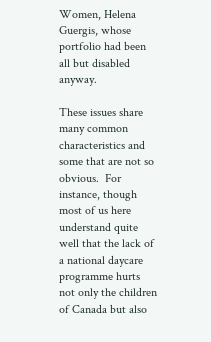Women, Helena Guergis, whose portfolio had been all but disabled anyway.

These issues share many common characteristics and some that are not so obvious.  For instance, though most of us here understand quite well that the lack of a national daycare programme hurts not only the children of Canada but also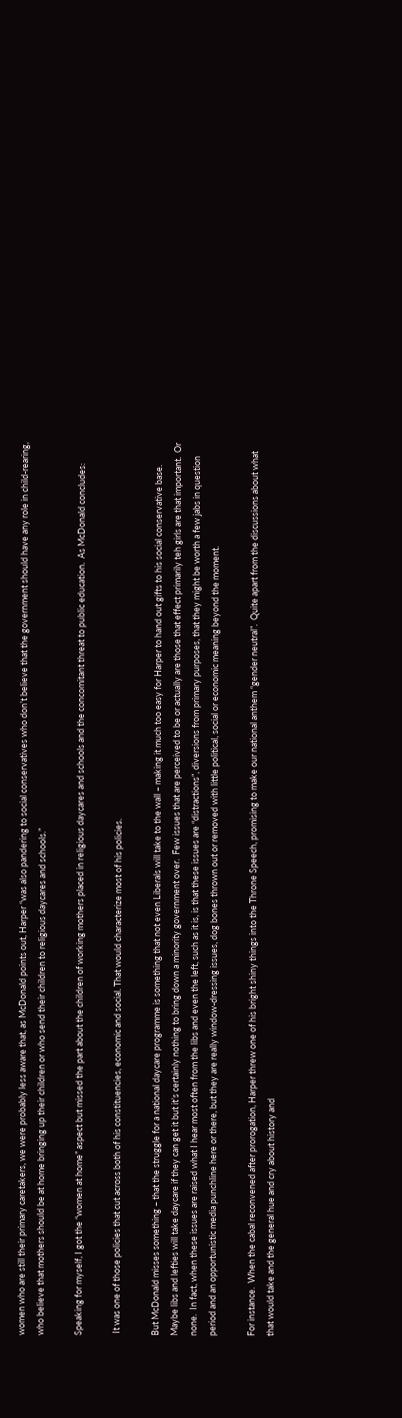women who are still their primary caretakers, we were probably less aware that, as McDonald points out, Harper “was also pandering to social conservatives who don’t believe that the government should have any role in child-rearing, who believe that mothers should be at home bringing up their children or who send their children to religious daycares and schools.”

Speaking for myself, I got the “women at home” aspect but missed the part about the children of working mothers placed in religious daycares and schools and the concomitant threat to public education.  As McDonald concludes:

 It was one of those policies that cut across both of his constituencies, economic and social. That would characterize most of his policies.

But McDonald misses something – that the struggle for a national daycare programme is something that not even Liberals will take to the wall – making it much too easy for Harper to hand out gifts to his social conservative base.  Maybe libs and lefties will take daycare if they can get it but it’s certainly nothing to bring down a minority government over.  Few issues that are perceived to be or actually are those that effect primarily teh girls are that important.  Or none.  In fact, when these issues are raised what I hear most often from the libs and even the left, such as it is, is that these issues are “distractions”, diversions from primary purposes, that they might be worth a few jabs in question period and an opportunistic media punchline here or there, but they are really window-dressing issues, dog bones thrown out or removed with little political, social or economic meaning beyond the moment.

For instance.  When the cabal reconvened after prorogation, Harper threw one of his bright shiny things into the Throne Speech, promising to make our national anthem “gender neutral”.  Quite apart from the discussions about what that would take and the general hue and cry about history and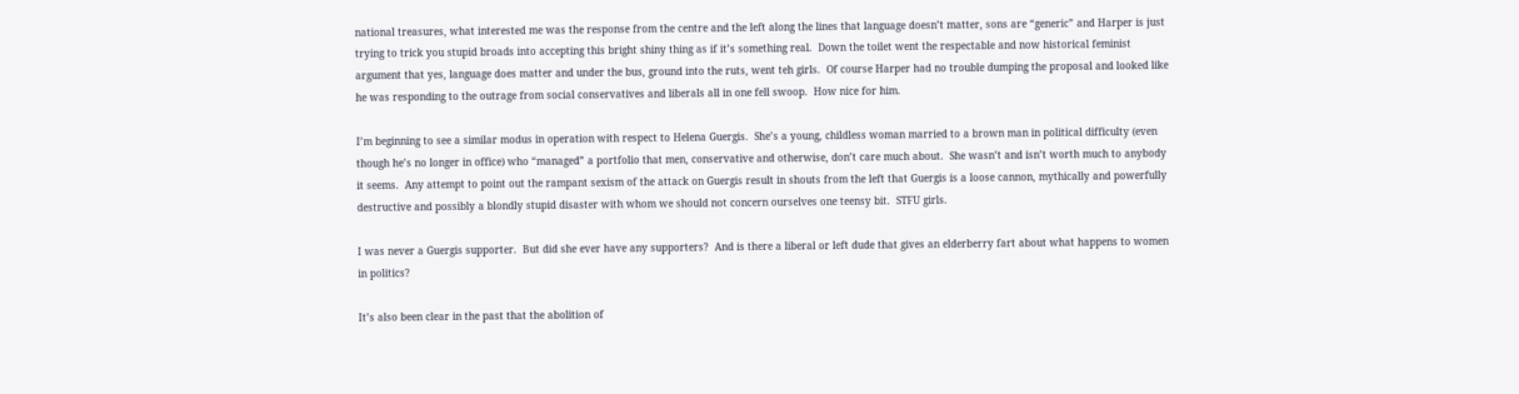national treasures, what interested me was the response from the centre and the left along the lines that language doesn’t matter, sons are “generic” and Harper is just trying to trick you stupid broads into accepting this bright shiny thing as if it’s something real.  Down the toilet went the respectable and now historical feminist argument that yes, language does matter and under the bus, ground into the ruts, went teh girls.  Of course Harper had no trouble dumping the proposal and looked like he was responding to the outrage from social conservatives and liberals all in one fell swoop.  How nice for him.

I’m beginning to see a similar modus in operation with respect to Helena Guergis.  She’s a young, childless woman married to a brown man in political difficulty (even though he’s no longer in office) who “managed” a portfolio that men, conservative and otherwise, don’t care much about.  She wasn’t and isn’t worth much to anybody it seems.  Any attempt to point out the rampant sexism of the attack on Guergis result in shouts from the left that Guergis is a loose cannon, mythically and powerfully destructive and possibly a blondly stupid disaster with whom we should not concern ourselves one teensy bit.  STFU girls.

I was never a Guergis supporter.  But did she ever have any supporters?  And is there a liberal or left dude that gives an elderberry fart about what happens to women in politics?

It’s also been clear in the past that the abolition of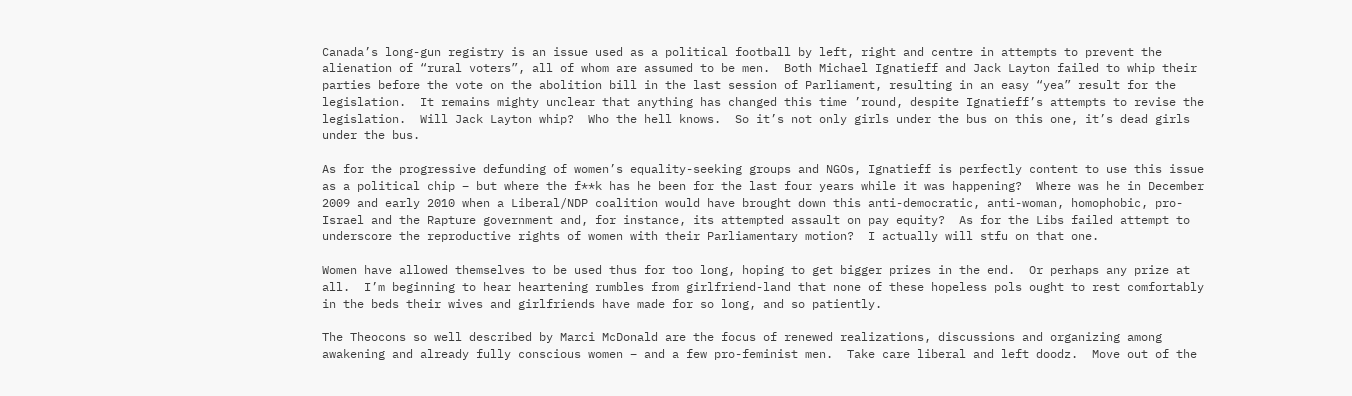Canada’s long-gun registry is an issue used as a political football by left, right and centre in attempts to prevent the alienation of “rural voters”, all of whom are assumed to be men.  Both Michael Ignatieff and Jack Layton failed to whip their parties before the vote on the abolition bill in the last session of Parliament, resulting in an easy “yea” result for the legislation.  It remains mighty unclear that anything has changed this time ’round, despite Ignatieff’s attempts to revise the legislation.  Will Jack Layton whip?  Who the hell knows.  So it’s not only girls under the bus on this one, it’s dead girls under the bus.

As for the progressive defunding of women’s equality-seeking groups and NGOs, Ignatieff is perfectly content to use this issue as a political chip – but where the f**k has he been for the last four years while it was happening?  Where was he in December 2009 and early 2010 when a Liberal/NDP coalition would have brought down this anti-democratic, anti-woman, homophobic, pro-Israel and the Rapture government and, for instance, its attempted assault on pay equity?  As for the Libs failed attempt to underscore the reproductive rights of women with their Parliamentary motion?  I actually will stfu on that one.

Women have allowed themselves to be used thus for too long, hoping to get bigger prizes in the end.  Or perhaps any prize at all.  I’m beginning to hear heartening rumbles from girlfriend-land that none of these hopeless pols ought to rest comfortably in the beds their wives and girlfriends have made for so long, and so patiently.

The Theocons so well described by Marci McDonald are the focus of renewed realizations, discussions and organizing among awakening and already fully conscious women – and a few pro-feminist men.  Take care liberal and left doodz.  Move out of the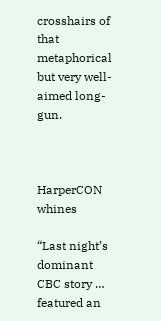crosshairs of that metaphorical but very well-aimed long-gun.



HarperCON whines

“Last night’s dominant CBC story … featured an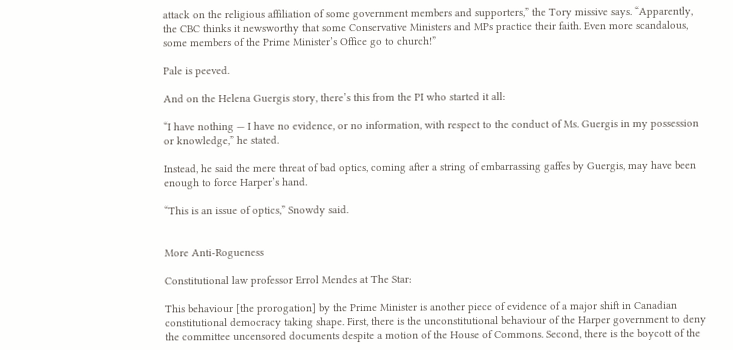attack on the religious affiliation of some government members and supporters,” the Tory missive says. “Apparently, the CBC thinks it newsworthy that some Conservative Ministers and MPs practice their faith. Even more scandalous, some members of the Prime Minister’s Office go to church!”

Pale is peeved.

And on the Helena Guergis story, there’s this from the PI who started it all:

“I have nothing — I have no evidence, or no information, with respect to the conduct of Ms. Guergis in my possession or knowledge,” he stated.

Instead, he said the mere threat of bad optics, coming after a string of embarrassing gaffes by Guergis, may have been enough to force Harper’s hand.

“This is an issue of optics,” Snowdy said.


More Anti-Rogueness

Constitutional law professor Errol Mendes at The Star:

This behaviour [the prorogation] by the Prime Minister is another piece of evidence of a major shift in Canadian constitutional democracy taking shape. First, there is the unconstitutional behaviour of the Harper government to deny the committee uncensored documents despite a motion of the House of Commons. Second, there is the boycott of the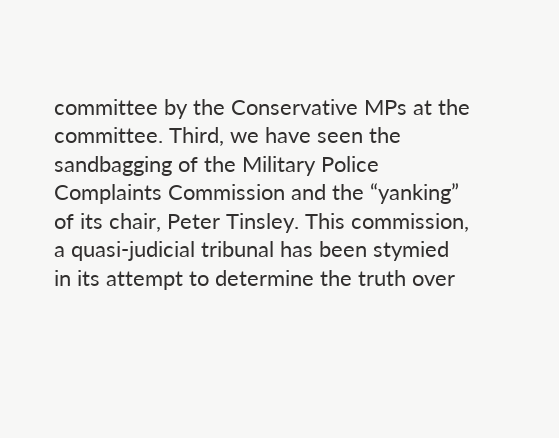committee by the Conservative MPs at the committee. Third, we have seen the sandbagging of the Military Police Complaints Commission and the “yanking” of its chair, Peter Tinsley. This commission, a quasi-judicial tribunal has been stymied in its attempt to determine the truth over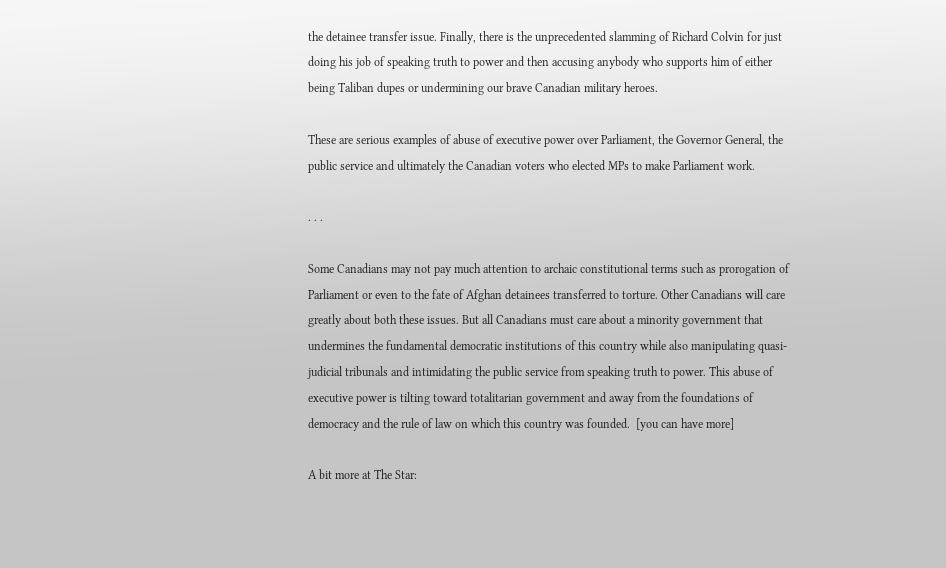the detainee transfer issue. Finally, there is the unprecedented slamming of Richard Colvin for just doing his job of speaking truth to power and then accusing anybody who supports him of either being Taliban dupes or undermining our brave Canadian military heroes.

These are serious examples of abuse of executive power over Parliament, the Governor General, the public service and ultimately the Canadian voters who elected MPs to make Parliament work.

. . .

Some Canadians may not pay much attention to archaic constitutional terms such as prorogation of Parliament or even to the fate of Afghan detainees transferred to torture. Other Canadians will care greatly about both these issues. But all Canadians must care about a minority government that undermines the fundamental democratic institutions of this country while also manipulating quasi-judicial tribunals and intimidating the public service from speaking truth to power. This abuse of executive power is tilting toward totalitarian government and away from the foundations of democracy and the rule of law on which this country was founded.  [you can have more]

A bit more at The Star: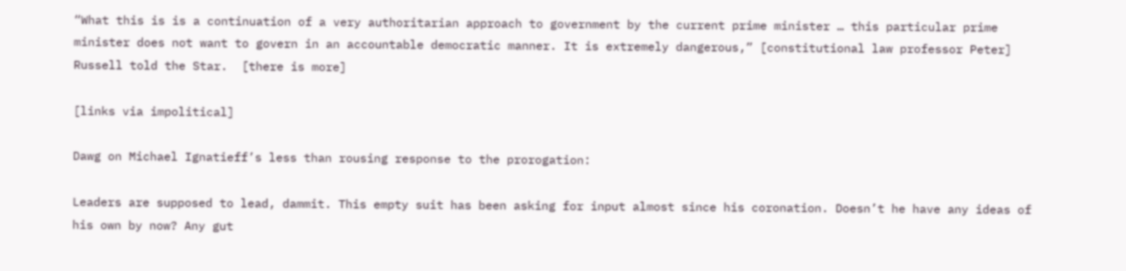“What this is is a continuation of a very authoritarian approach to government by the current prime minister … this particular prime minister does not want to govern in an accountable democratic manner. It is extremely dangerous,” [constitutional law professor Peter] Russell told the Star.  [there is more]

[links via impolitical]

Dawg on Michael Ignatieff’s less than rousing response to the prorogation:

Leaders are supposed to lead, dammit. This empty suit has been asking for input almost since his coronation. Doesn’t he have any ideas of his own by now? Any gut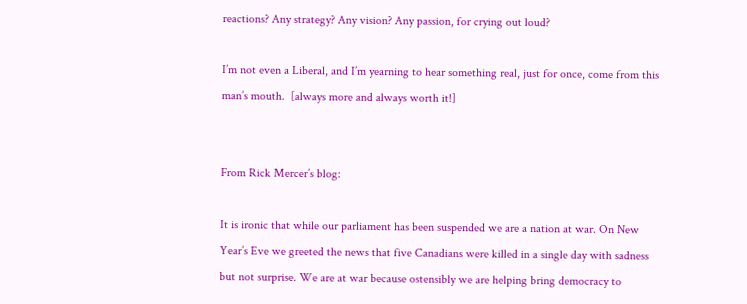reactions? Any strategy? Any vision? Any passion, for crying out loud?

I’m not even a Liberal, and I’m yearning to hear something real, just for once, come from this man’s mouth.  [always more and always worth it!]


From Rick Mercer’s blog:

It is ironic that while our parliament has been suspended we are a nation at war. On New Year’s Eve we greeted the news that five Canadians were killed in a single day with sadness but not surprise. We are at war because ostensibly we are helping bring democracy to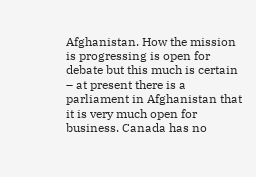Afghanistan. How the mission is progressing is open for debate but this much is certain – at present there is a parliament in Afghanistan that it is very much open for business. Canada has no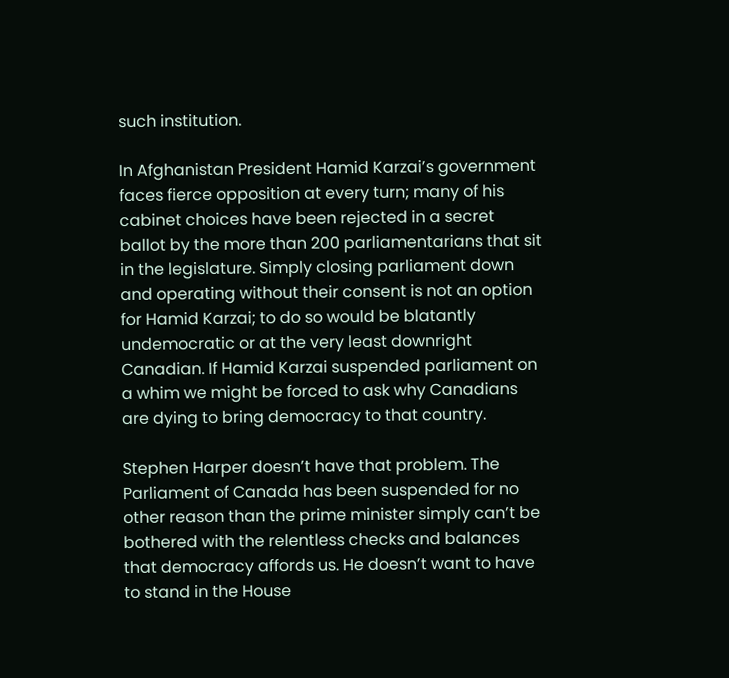such institution.

In Afghanistan President Hamid Karzai’s government faces fierce opposition at every turn; many of his cabinet choices have been rejected in a secret ballot by the more than 200 parliamentarians that sit in the legislature. Simply closing parliament down and operating without their consent is not an option for Hamid Karzai; to do so would be blatantly undemocratic or at the very least downright Canadian. If Hamid Karzai suspended parliament on a whim we might be forced to ask why Canadians are dying to bring democracy to that country.

Stephen Harper doesn’t have that problem. The Parliament of Canada has been suspended for no other reason than the prime minister simply can’t be bothered with the relentless checks and balances that democracy affords us. He doesn’t want to have to stand in the House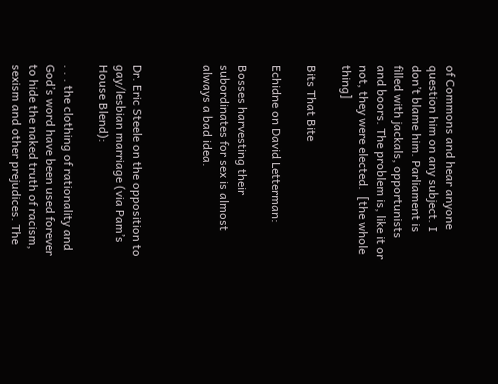of Commons and hear anyone question him on any subject. I don’t blame him. Parliament is filled with jackals, opportunists and boors. The problem is, like it or not, they were elected.  [the whole thing]

Bits That Bite

Echidne on David Letterman:

Bosses harvesting their subordinates for sex is almost always a bad idea.



Dr. Eric Steele on the opposition to gay/lesbian marriage (via Pam’s House Blend):

. . . the clothing of rationality and God’s word have been used forever to hide the naked truth of racism, sexism and other prejudices. The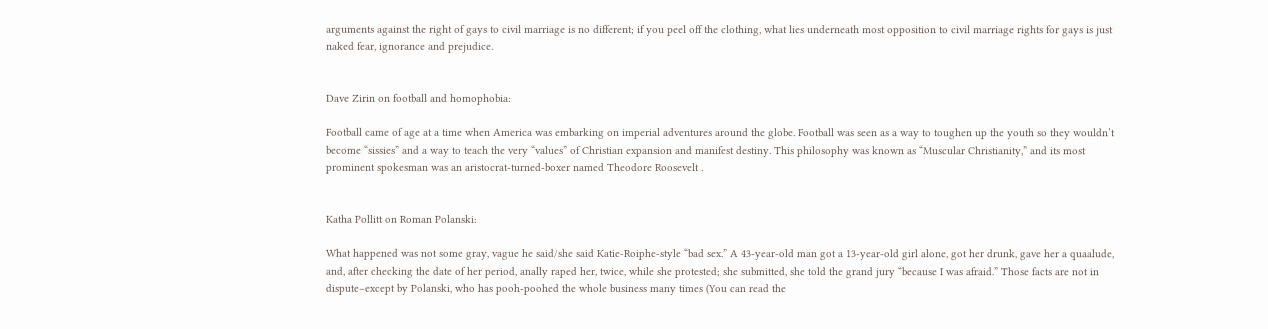arguments against the right of gays to civil marriage is no different; if you peel off the clothing, what lies underneath most opposition to civil marriage rights for gays is just naked fear, ignorance and prejudice.


Dave Zirin on football and homophobia:

Football came of age at a time when America was embarking on imperial adventures around the globe. Football was seen as a way to toughen up the youth so they wouldn’t become “sissies” and a way to teach the very “values” of Christian expansion and manifest destiny. This philosophy was known as “Muscular Christianity,” and its most prominent spokesman was an aristocrat-turned-boxer named Theodore Roosevelt .


Katha Pollitt on Roman Polanski:

What happened was not some gray, vague he said/she said Katie-Roiphe-style “bad sex.” A 43-year-old man got a 13-year-old girl alone, got her drunk, gave her a quaalude, and, after checking the date of her period, anally raped her, twice, while she protested; she submitted, she told the grand jury “because I was afraid.” Those facts are not in dispute–except by Polanski, who has pooh-poohed the whole business many times (You can read the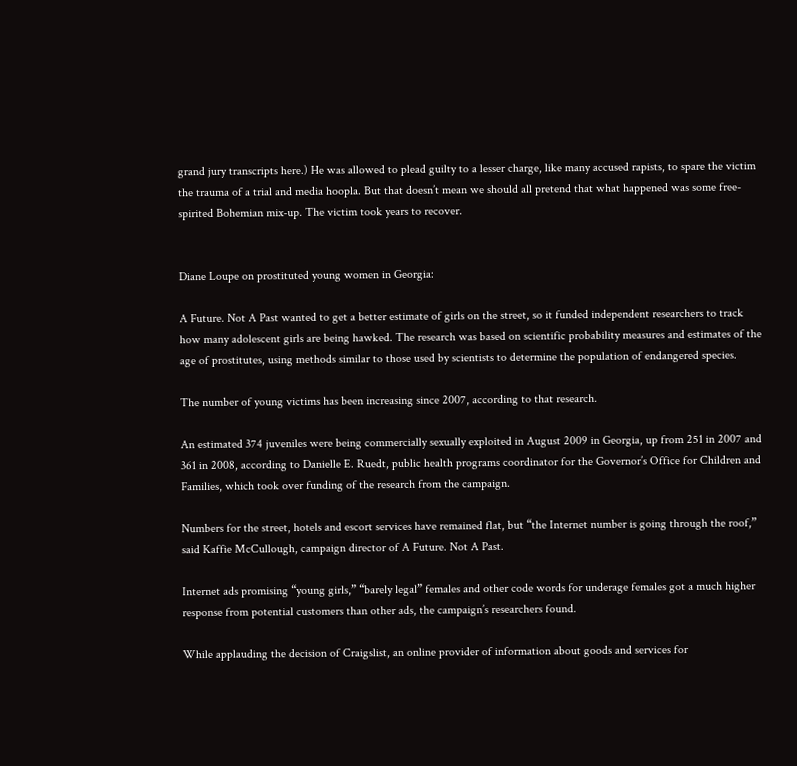grand jury transcripts here.) He was allowed to plead guilty to a lesser charge, like many accused rapists, to spare the victim the trauma of a trial and media hoopla. But that doesn’t mean we should all pretend that what happened was some free-spirited Bohemian mix-up. The victim took years to recover.


Diane Loupe on prostituted young women in Georgia:

A Future. Not A Past wanted to get a better estimate of girls on the street, so it funded independent researchers to track how many adolescent girls are being hawked. The research was based on scientific probability measures and estimates of the age of prostitutes, using methods similar to those used by scientists to determine the population of endangered species.

The number of young victims has been increasing since 2007, according to that research.

An estimated 374 juveniles were being commercially sexually exploited in August 2009 in Georgia, up from 251 in 2007 and 361 in 2008, according to Danielle E. Ruedt, public health programs coordinator for the Governor’s Office for Children and Families, which took over funding of the research from the campaign.

Numbers for the street, hotels and escort services have remained flat, but “the Internet number is going through the roof,” said Kaffie McCullough, campaign director of A Future. Not A Past.

Internet ads promising “young girls,” “barely legal” females and other code words for underage females got a much higher response from potential customers than other ads, the campaign’s researchers found.

While applauding the decision of Craigslist, an online provider of information about goods and services for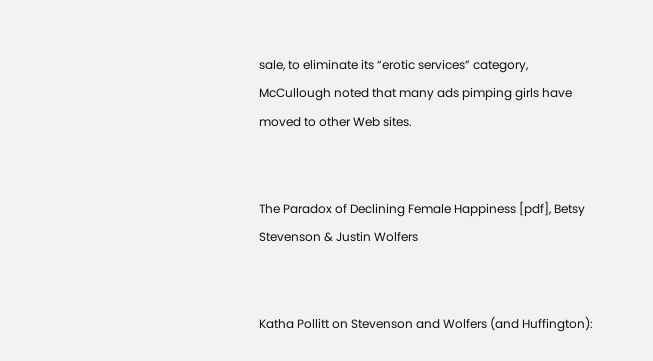sale, to eliminate its “erotic services” category, McCullough noted that many ads pimping girls have moved to other Web sites.


The Paradox of Declining Female Happiness [pdf], Betsy Stevenson & Justin Wolfers


Katha Pollitt on Stevenson and Wolfers (and Huffington):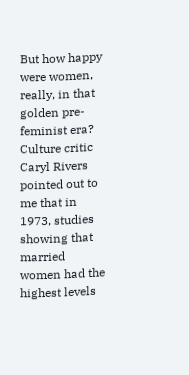But how happy were women, really, in that golden pre-feminist era? Culture critic Caryl Rivers pointed out to me that in 1973, studies showing that married women had the highest levels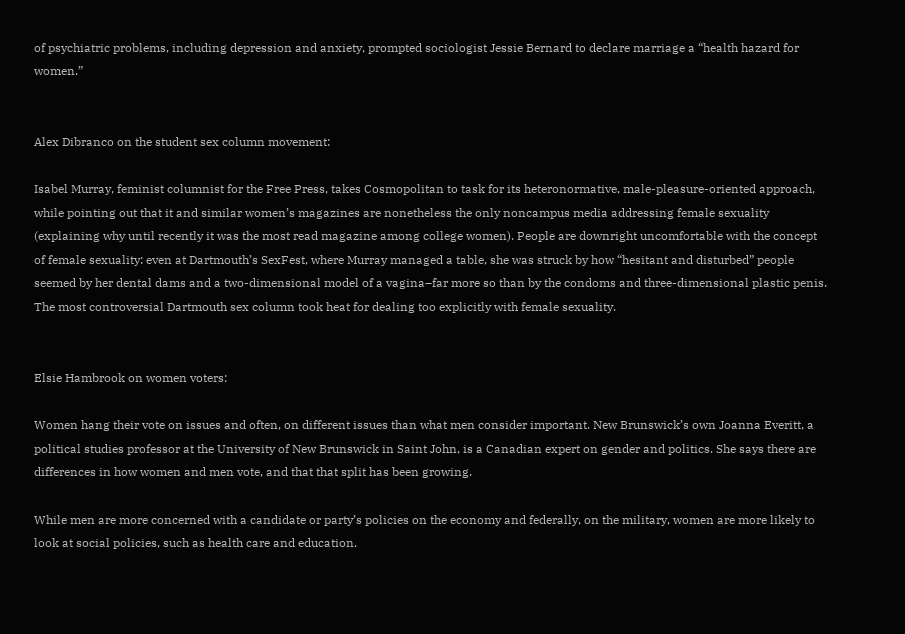of psychiatric problems, including depression and anxiety, prompted sociologist Jessie Bernard to declare marriage a “health hazard for women.”


Alex Dibranco on the student sex column movement:

Isabel Murray, feminist columnist for the Free Press, takes Cosmopolitan to task for its heteronormative, male-pleasure-oriented approach, while pointing out that it and similar women’s magazines are nonetheless the only noncampus media addressing female sexuality (explaining why until recently it was the most read magazine among college women). People are downright uncomfortable with the concept of female sexuality: even at Dartmouth’s SexFest, where Murray managed a table, she was struck by how “hesitant and disturbed” people seemed by her dental dams and a two-dimensional model of a vagina–far more so than by the condoms and three-dimensional plastic penis. The most controversial Dartmouth sex column took heat for dealing too explicitly with female sexuality.


Elsie Hambrook on women voters:

Women hang their vote on issues and often, on different issues than what men consider important. New Brunswick’s own Joanna Everitt, a political studies professor at the University of New Brunswick in Saint John, is a Canadian expert on gender and politics. She says there are differences in how women and men vote, and that that split has been growing.

While men are more concerned with a candidate or party’s policies on the economy and federally, on the military, women are more likely to look at social policies, such as health care and education.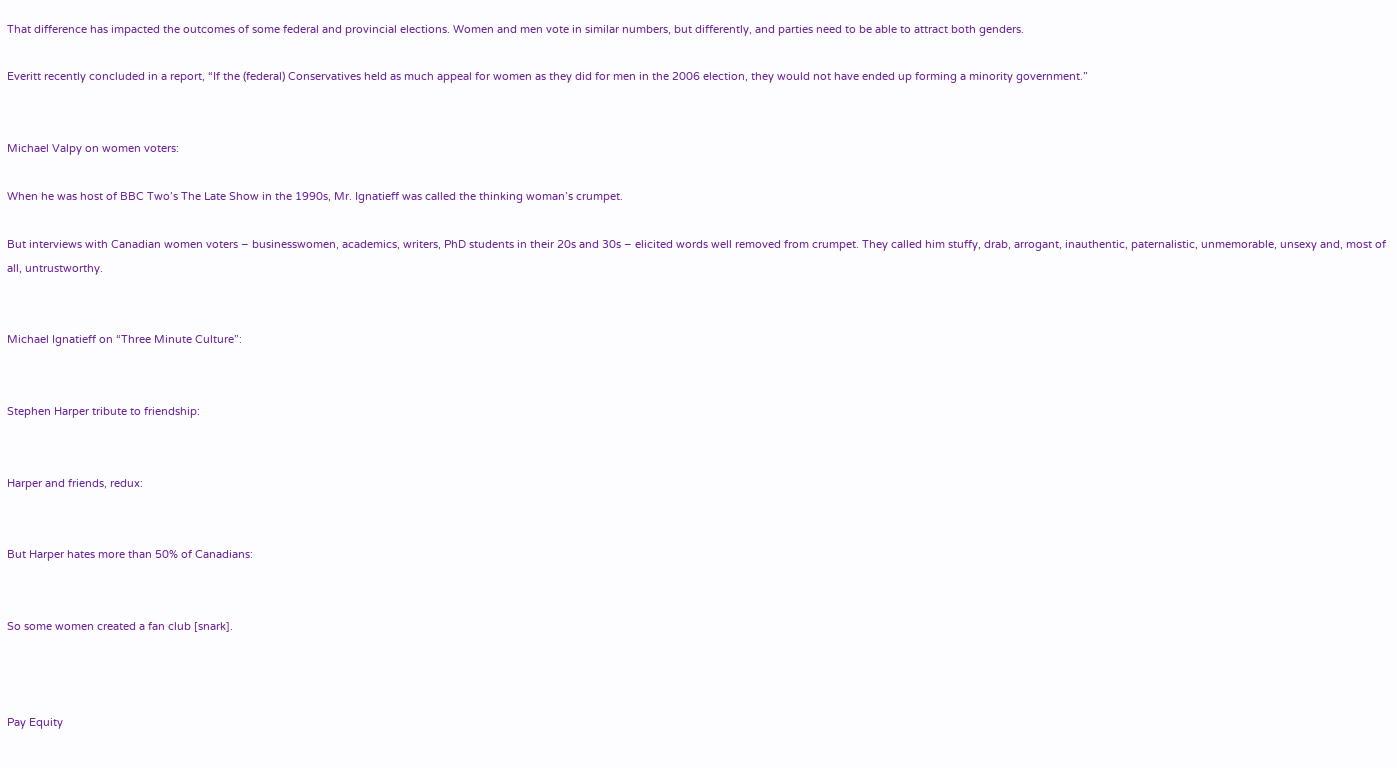That difference has impacted the outcomes of some federal and provincial elections. Women and men vote in similar numbers, but differently, and parties need to be able to attract both genders.

Everitt recently concluded in a report, “If the (federal) Conservatives held as much appeal for women as they did for men in the 2006 election, they would not have ended up forming a minority government.”


Michael Valpy on women voters:

When he was host of BBC Two’s The Late Show in the 1990s, Mr. Ignatieff was called the thinking woman’s crumpet.

But interviews with Canadian women voters – businesswomen, academics, writers, PhD students in their 20s and 30s – elicited words well removed from crumpet. They called him stuffy, drab, arrogant, inauthentic, paternalistic, unmemorable, unsexy and, most of all, untrustworthy.


Michael Ignatieff on “Three Minute Culture”:


Stephen Harper tribute to friendship:


Harper and friends, redux:


But Harper hates more than 50% of Canadians:


So some women created a fan club [snark].



Pay Equity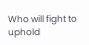Who will fight to uphold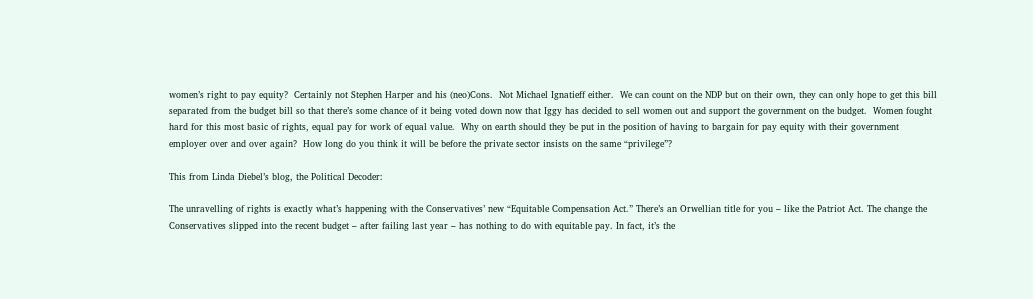women’s right to pay equity?  Certainly not Stephen Harper and his (neo)Cons.  Not Michael Ignatieff either.  We can count on the NDP but on their own, they can only hope to get this bill separated from the budget bill so that there’s some chance of it being voted down now that Iggy has decided to sell women out and support the government on the budget.  Women fought hard for this most basic of rights, equal pay for work of equal value.  Why on earth should they be put in the position of having to bargain for pay equity with their government employer over and over again?  How long do you think it will be before the private sector insists on the same “privilege”?

This from Linda Diebel’s blog, the Political Decoder:

The unravelling of rights is exactly what’s happening with the Conservatives’ new “Equitable Compensation Act.” There’s an Orwellian title for you – like the Patriot Act. The change the Conservatives slipped into the recent budget – after failing last year – has nothing to do with equitable pay. In fact, it’s the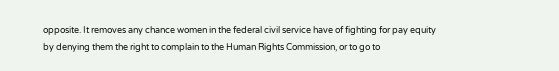opposite. It removes any chance women in the federal civil service have of fighting for pay equity by denying them the right to complain to the Human Rights Commission, or to go to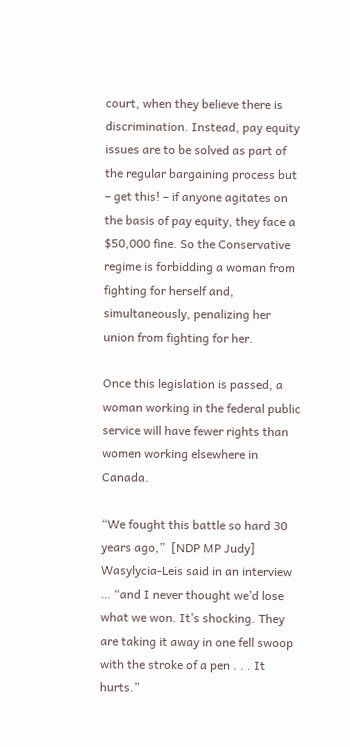court, when they believe there is discrimination. Instead, pay equity issues are to be solved as part of the regular bargaining process but – get this! – if anyone agitates on the basis of pay equity, they face a $50,000 fine. So the Conservative regime is forbidding a woman from fighting for herself and, simultaneously, penalizing her union from fighting for her.

Once this legislation is passed, a woman working in the federal public service will have fewer rights than women working elsewhere in Canada.

“We fought this battle so hard 30 years ago,”  [NDP MP Judy] Wasylycia-Leis said in an interview … “and I never thought we’d lose what we won. It’s shocking. They are taking it away in one fell swoop with the stroke of a pen . . . It hurts.”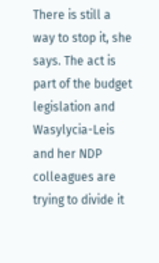There is still a way to stop it, she says. The act is part of the budget legislation and Wasylycia-Leis and her NDP colleagues are trying to divide it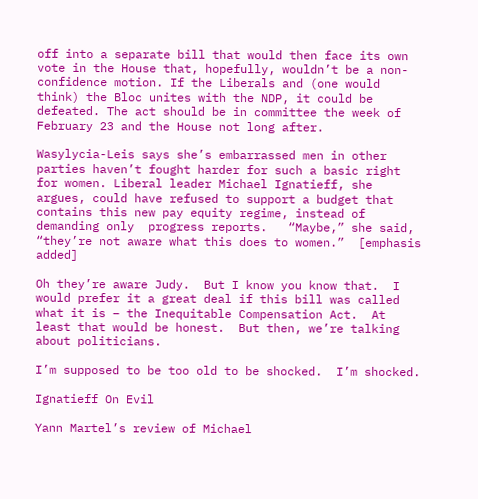off into a separate bill that would then face its own vote in the House that, hopefully, wouldn’t be a non-confidence motion. If the Liberals and (one would think) the Bloc unites with the NDP, it could be defeated. The act should be in committee the week of February 23 and the House not long after.

Wasylycia-Leis says she’s embarrassed men in other parties haven’t fought harder for such a basic right for women. Liberal leader Michael Ignatieff, she argues, could have refused to support a budget that contains this new pay equity regime, instead of demanding only  progress reports.   “Maybe,” she said, “they’re not aware what this does to women.”  [emphasis added]

Oh they’re aware Judy.  But I know you know that.  I would prefer it a great deal if this bill was called what it is – the Inequitable Compensation Act.  At least that would be honest.  But then, we’re talking about politicians.

I’m supposed to be too old to be shocked.  I’m shocked.

Ignatieff On Evil

Yann Martel’s review of Michael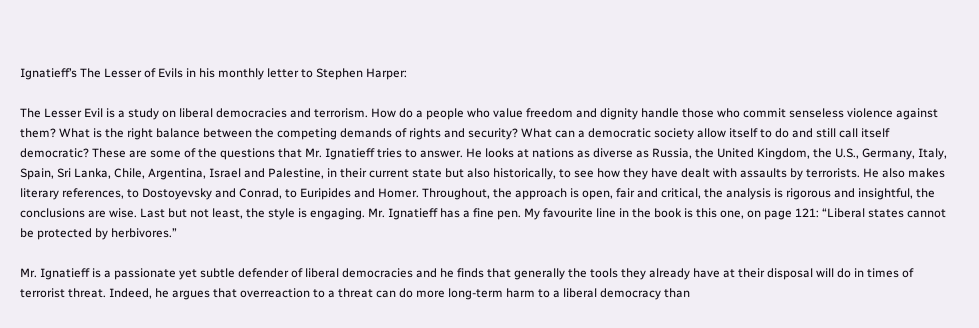Ignatieff’s The Lesser of Evils in his monthly letter to Stephen Harper:

The Lesser Evil is a study on liberal democracies and terrorism. How do a people who value freedom and dignity handle those who commit senseless violence against them? What is the right balance between the competing demands of rights and security? What can a democratic society allow itself to do and still call itself democratic? These are some of the questions that Mr. Ignatieff tries to answer. He looks at nations as diverse as Russia, the United Kingdom, the U.S., Germany, Italy, Spain, Sri Lanka, Chile, Argentina, Israel and Palestine, in their current state but also historically, to see how they have dealt with assaults by terrorists. He also makes literary references, to Dostoyevsky and Conrad, to Euripides and Homer. Throughout, the approach is open, fair and critical, the analysis is rigorous and insightful, the conclusions are wise. Last but not least, the style is engaging. Mr. Ignatieff has a fine pen. My favourite line in the book is this one, on page 121: “Liberal states cannot be protected by herbivores.”

Mr. Ignatieff is a passionate yet subtle defender of liberal democracies and he finds that generally the tools they already have at their disposal will do in times of terrorist threat. Indeed, he argues that overreaction to a threat can do more long-term harm to a liberal democracy than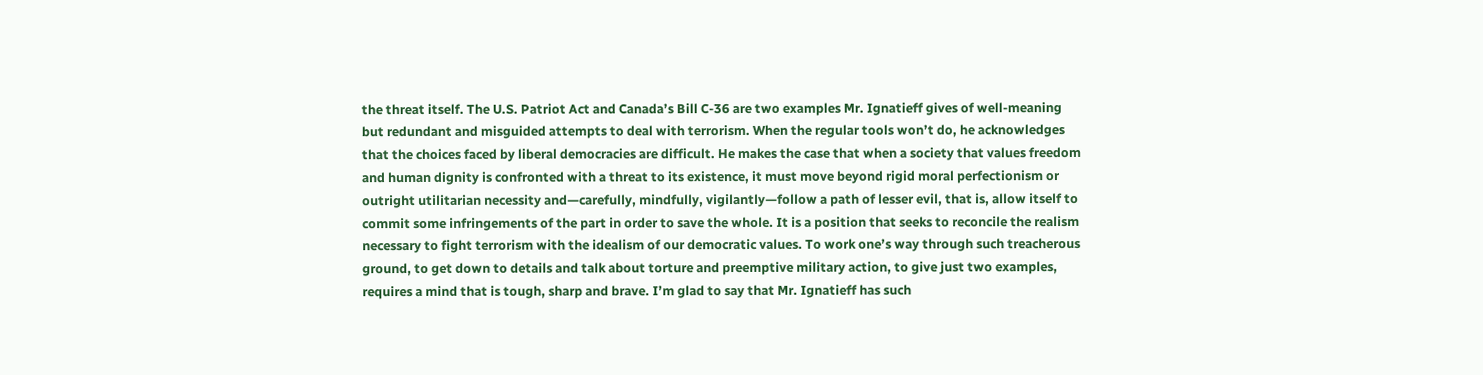the threat itself. The U.S. Patriot Act and Canada’s Bill C-36 are two examples Mr. Ignatieff gives of well-meaning but redundant and misguided attempts to deal with terrorism. When the regular tools won’t do, he acknowledges that the choices faced by liberal democracies are difficult. He makes the case that when a society that values freedom and human dignity is confronted with a threat to its existence, it must move beyond rigid moral perfectionism or outright utilitarian necessity and—carefully, mindfully, vigilantly—follow a path of lesser evil, that is, allow itself to commit some infringements of the part in order to save the whole. It is a position that seeks to reconcile the realism necessary to fight terrorism with the idealism of our democratic values. To work one’s way through such treacherous ground, to get down to details and talk about torture and preemptive military action, to give just two examples, requires a mind that is tough, sharp and brave. I’m glad to say that Mr. Ignatieff has such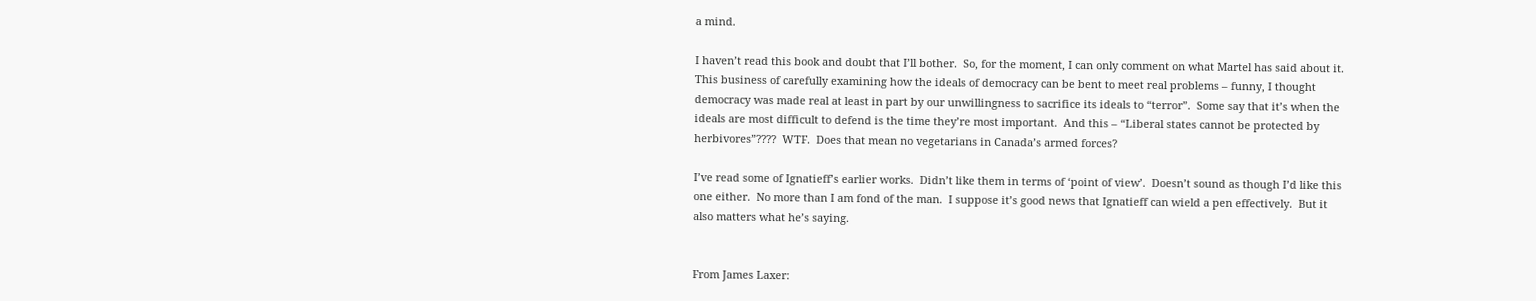a mind.

I haven’t read this book and doubt that I’ll bother.  So, for the moment, I can only comment on what Martel has said about it.  This business of carefully examining how the ideals of democracy can be bent to meet real problems – funny, I thought democracy was made real at least in part by our unwillingness to sacrifice its ideals to “terror”.  Some say that it’s when the ideals are most difficult to defend is the time they’re most important.  And this – “Liberal states cannot be protected by herbivores”????  WTF.  Does that mean no vegetarians in Canada’s armed forces?

I’ve read some of Ignatieff’s earlier works.  Didn’t like them in terms of ‘point of view’.  Doesn’t sound as though I’d like this one either.  No more than I am fond of the man.  I suppose it’s good news that Ignatieff can wield a pen effectively.  But it also matters what he’s saying.


From James Laxer: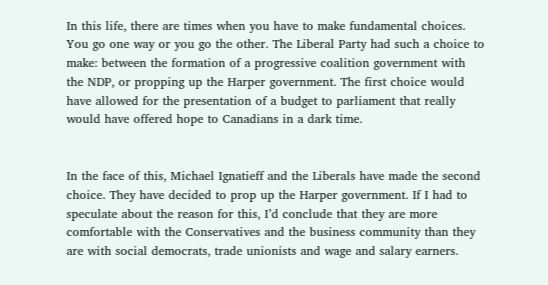In this life, there are times when you have to make fundamental choices. You go one way or you go the other. The Liberal Party had such a choice to make: between the formation of a progressive coalition government with the NDP, or propping up the Harper government. The first choice would have allowed for the presentation of a budget to parliament that really would have offered hope to Canadians in a dark time.


In the face of this, Michael Ignatieff and the Liberals have made the second choice. They have decided to prop up the Harper government. If I had to speculate about the reason for this, I’d conclude that they are more comfortable with the Conservatives and the business community than they are with social democrats, trade unionists and wage and salary earners.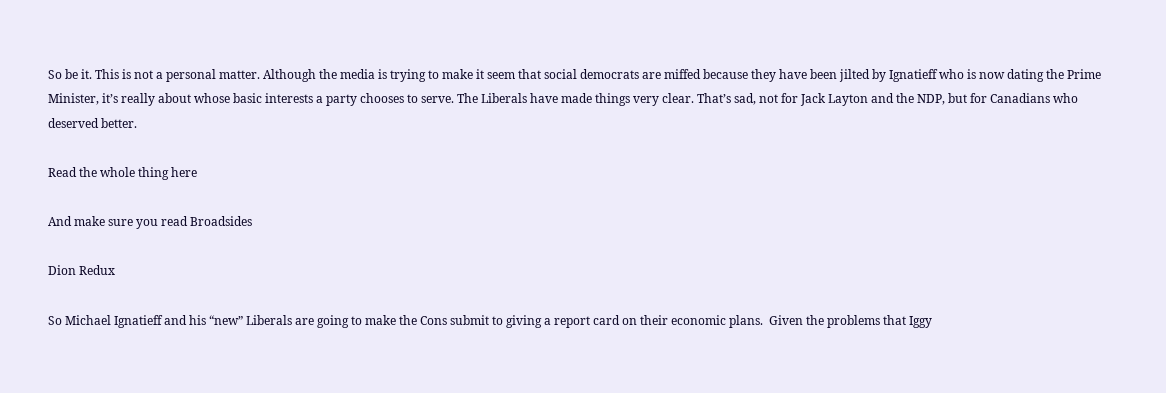So be it. This is not a personal matter. Although the media is trying to make it seem that social democrats are miffed because they have been jilted by Ignatieff who is now dating the Prime Minister, it’s really about whose basic interests a party chooses to serve. The Liberals have made things very clear. That’s sad, not for Jack Layton and the NDP, but for Canadians who deserved better.

Read the whole thing here

And make sure you read Broadsides

Dion Redux

So Michael Ignatieff and his “new” Liberals are going to make the Cons submit to giving a report card on their economic plans.  Given the problems that Iggy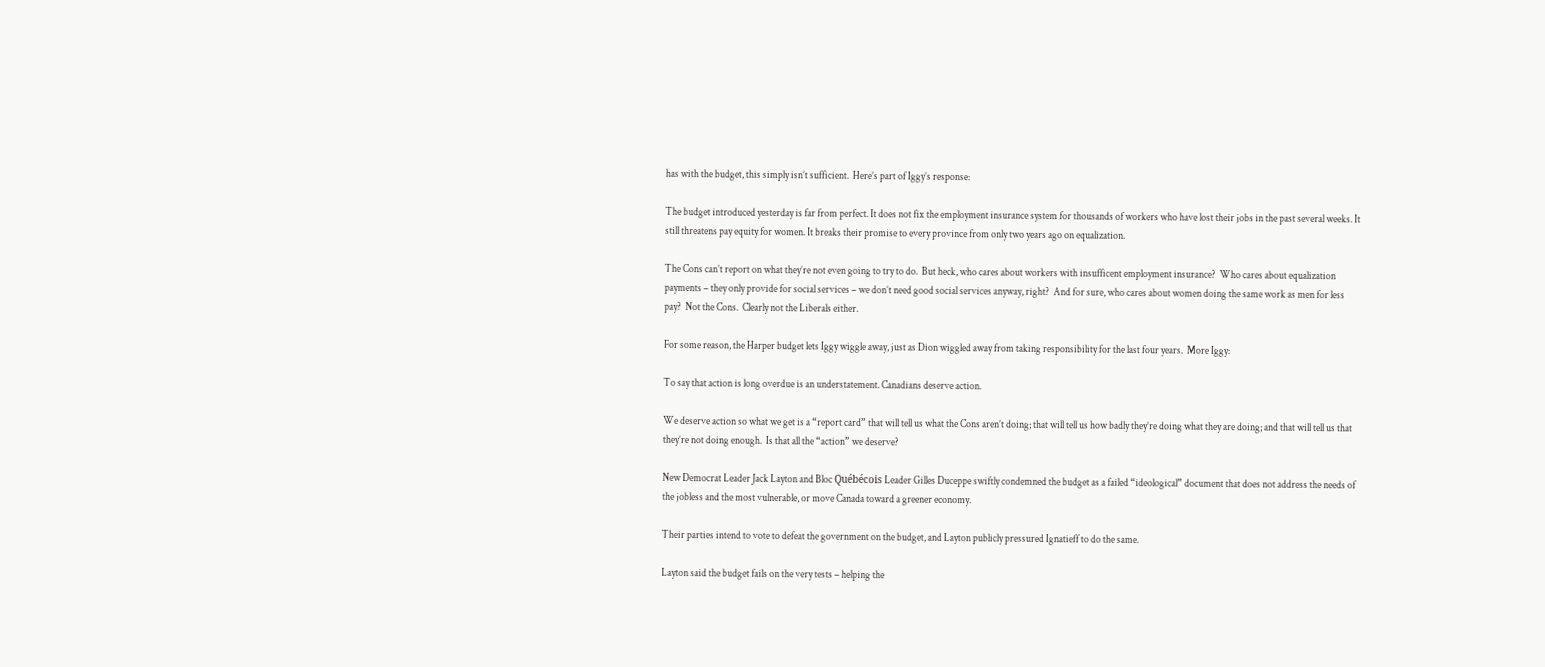has with the budget, this simply isn’t sufficient.  Here’s part of Iggy’s response:

The budget introduced yesterday is far from perfect. It does not fix the employment insurance system for thousands of workers who have lost their jobs in the past several weeks. It still threatens pay equity for women. It breaks their promise to every province from only two years ago on equalization.

The Cons can’t report on what they’re not even going to try to do.  But heck, who cares about workers with insufficent employment insurance?  Who cares about equalization payments – they only provide for social services – we don’t need good social services anyway, right?  And for sure, who cares about women doing the same work as men for less pay?  Not the Cons.  Clearly not the Liberals either.

For some reason, the Harper budget lets Iggy wiggle away, just as Dion wiggled away from taking responsibility for the last four years.  More Iggy:

To say that action is long overdue is an understatement. Canadians deserve action.

We deserve action so what we get is a “report card” that will tell us what the Cons aren’t doing; that will tell us how badly they’re doing what they are doing; and that will tell us that they’re not doing enough.  Is that all the “action” we deserve?

New Democrat Leader Jack Layton and Bloc Québécois Leader Gilles Duceppe swiftly condemned the budget as a failed “ideological” document that does not address the needs of the jobless and the most vulnerable, or move Canada toward a greener economy.

Their parties intend to vote to defeat the government on the budget, and Layton publicly pressured Ignatieff to do the same.

Layton said the budget fails on the very tests – helping the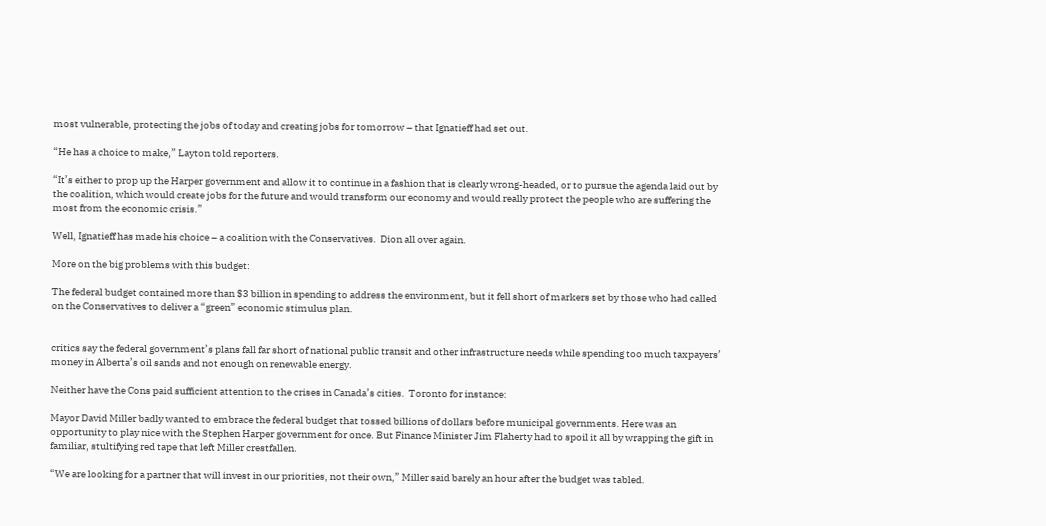most vulnerable, protecting the jobs of today and creating jobs for tomorrow – that Ignatieff had set out.

“He has a choice to make,” Layton told reporters.

“It’s either to prop up the Harper government and allow it to continue in a fashion that is clearly wrong-headed, or to pursue the agenda laid out by the coalition, which would create jobs for the future and would transform our economy and would really protect the people who are suffering the most from the economic crisis.”

Well, Ignatieff has made his choice – a coalition with the Conservatives.  Dion all over again.

More on the big problems with this budget:

The federal budget contained more than $3 billion in spending to address the environment, but it fell short of markers set by those who had called on the Conservatives to deliver a “green” economic stimulus plan.


critics say the federal government’s plans fall far short of national public transit and other infrastructure needs while spending too much taxpayers’ money in Alberta’s oil sands and not enough on renewable energy.

Neither have the Cons paid sufficient attention to the crises in Canada’s cities.  Toronto for instance:

Mayor David Miller badly wanted to embrace the federal budget that tossed billions of dollars before municipal governments. Here was an opportunity to play nice with the Stephen Harper government for once. But Finance Minister Jim Flaherty had to spoil it all by wrapping the gift in familiar, stultifying red tape that left Miller crestfallen.

“We are looking for a partner that will invest in our priorities, not their own,” Miller said barely an hour after the budget was tabled.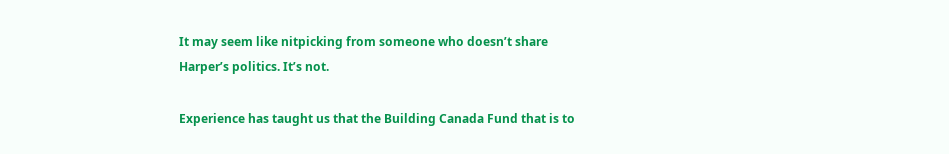It may seem like nitpicking from someone who doesn’t share Harper’s politics. It’s not.

Experience has taught us that the Building Canada Fund that is to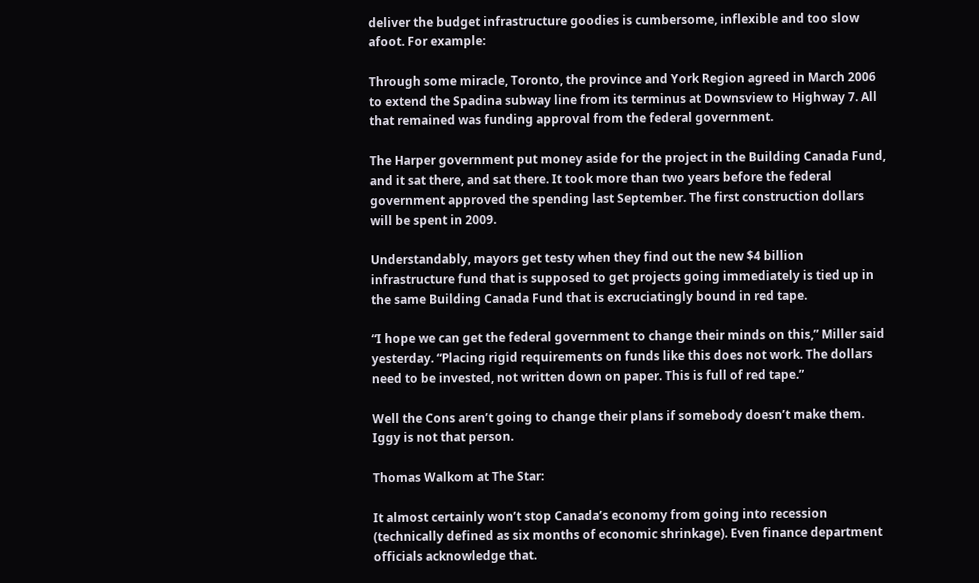deliver the budget infrastructure goodies is cumbersome, inflexible and too slow afoot. For example:

Through some miracle, Toronto, the province and York Region agreed in March 2006 to extend the Spadina subway line from its terminus at Downsview to Highway 7. All that remained was funding approval from the federal government.

The Harper government put money aside for the project in the Building Canada Fund, and it sat there, and sat there. It took more than two years before the federal government approved the spending last September. The first construction dollars will be spent in 2009.

Understandably, mayors get testy when they find out the new $4 billion infrastructure fund that is supposed to get projects going immediately is tied up in the same Building Canada Fund that is excruciatingly bound in red tape.

“I hope we can get the federal government to change their minds on this,” Miller said yesterday. “Placing rigid requirements on funds like this does not work. The dollars need to be invested, not written down on paper. This is full of red tape.”

Well the Cons aren’t going to change their plans if somebody doesn’t make them.  Iggy is not that person.

Thomas Walkom at The Star:

It almost certainly won’t stop Canada’s economy from going into recession (technically defined as six months of economic shrinkage). Even finance department officials acknowledge that.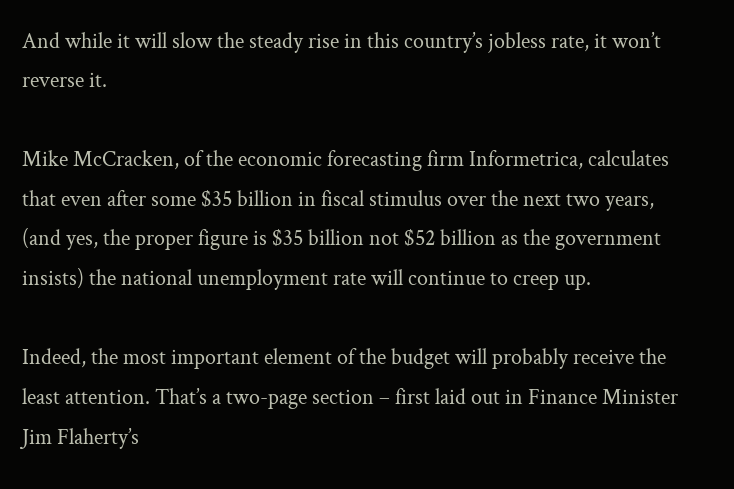And while it will slow the steady rise in this country’s jobless rate, it won’t reverse it.

Mike McCracken, of the economic forecasting firm Informetrica, calculates that even after some $35 billion in fiscal stimulus over the next two years, (and yes, the proper figure is $35 billion not $52 billion as the government insists) the national unemployment rate will continue to creep up.

Indeed, the most important element of the budget will probably receive the least attention. That’s a two-page section – first laid out in Finance Minister Jim Flaherty’s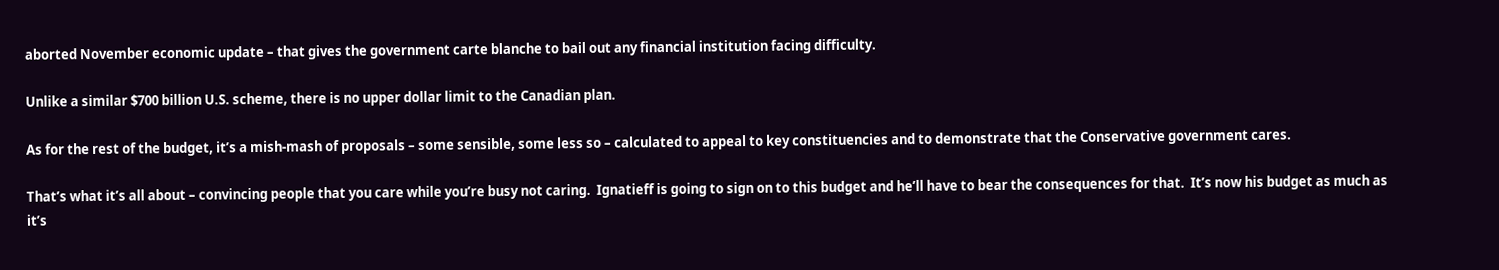aborted November economic update – that gives the government carte blanche to bail out any financial institution facing difficulty.

Unlike a similar $700 billion U.S. scheme, there is no upper dollar limit to the Canadian plan.

As for the rest of the budget, it’s a mish-mash of proposals – some sensible, some less so – calculated to appeal to key constituencies and to demonstrate that the Conservative government cares.

That’s what it’s all about – convincing people that you care while you’re busy not caring.  Ignatieff is going to sign on to this budget and he’ll have to bear the consequences for that.  It’s now his budget as much as it’s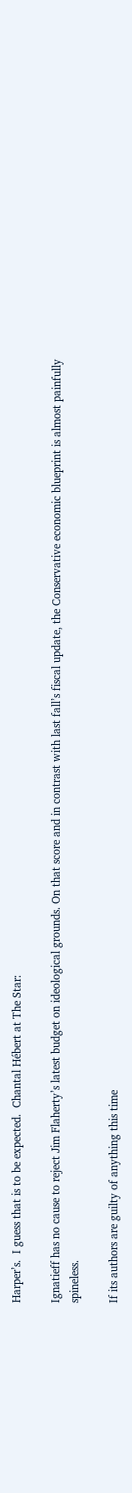Harper’s.  I guess that is to be expected.  Chantal Hébert at The Star:

Ignatieff has no cause to reject Jim Flaherty’s latest budget on ideological grounds. On that score and in contrast with last fall’s fiscal update, the Conservative economic blueprint is almost painfully spineless.

If its authors are guilty of anything this time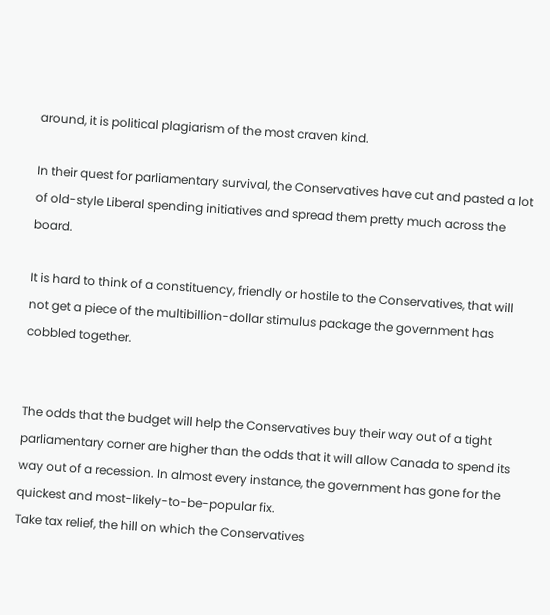around, it is political plagiarism of the most craven kind.

In their quest for parliamentary survival, the Conservatives have cut and pasted a lot of old-style Liberal spending initiatives and spread them pretty much across the board.

It is hard to think of a constituency, friendly or hostile to the Conservatives, that will not get a piece of the multibillion-dollar stimulus package the government has cobbled together.


The odds that the budget will help the Conservatives buy their way out of a tight parliamentary corner are higher than the odds that it will allow Canada to spend its way out of a recession. In almost every instance, the government has gone for the quickest and most-likely-to-be-popular fix.
Take tax relief, the hill on which the Conservatives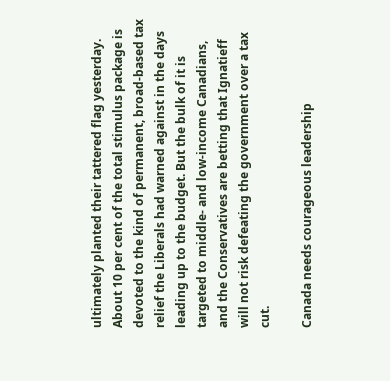ultimately planted their tattered flag yesterday.
About 10 per cent of the total stimulus package is devoted to the kind of permanent, broad-based tax relief the Liberals had warned against in the days leading up to the budget. But the bulk of it is targeted to middle- and low-income Canadians, and the Conservatives are betting that Ignatieff will not risk defeating the government over a tax cut.

Canada needs courageous leadership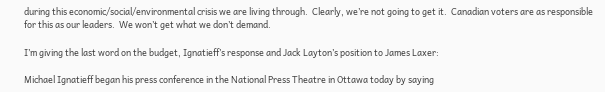during this economic/social/environmental crisis we are living through.  Clearly, we’re not going to get it.  Canadian voters are as responsible for this as our leaders.  We won’t get what we don’t demand.

I’m giving the last word on the budget, Ignatieff’s response and Jack Layton’s position to James Laxer:

Michael Ignatieff began his press conference in the National Press Theatre in Ottawa today by saying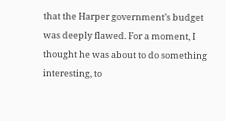that the Harper government’s budget was deeply flawed. For a moment, I thought he was about to do something interesting, to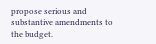propose serious and substantive amendments to the budget.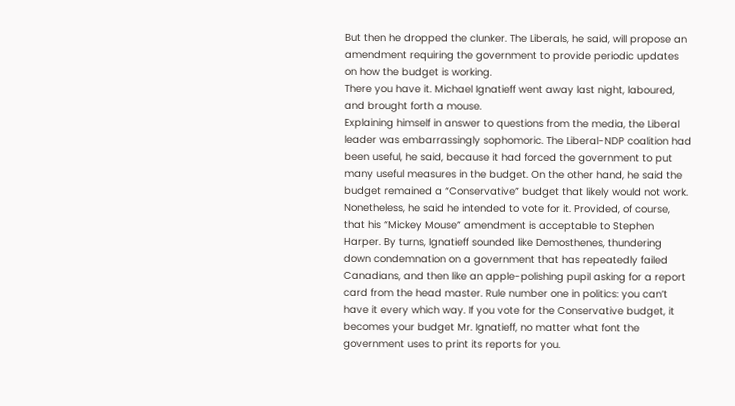But then he dropped the clunker. The Liberals, he said, will propose an amendment requiring the government to provide periodic updates on how the budget is working.
There you have it. Michael Ignatieff went away last night, laboured, and brought forth a mouse.
Explaining himself in answer to questions from the media, the Liberal leader was embarrassingly sophomoric. The Liberal-NDP coalition had been useful, he said, because it had forced the government to put many useful measures in the budget. On the other hand, he said the budget remained a “Conservative” budget that likely would not work. Nonetheless, he said he intended to vote for it. Provided, of course, that his “Mickey Mouse” amendment is acceptable to Stephen Harper. By turns, Ignatieff sounded like Demosthenes, thundering down condemnation on a government that has repeatedly failed Canadians, and then like an apple-polishing pupil asking for a report card from the head master. Rule number one in politics: you can’t have it every which way. If you vote for the Conservative budget, it becomes your budget Mr. Ignatieff, no matter what font the government uses to print its reports for you.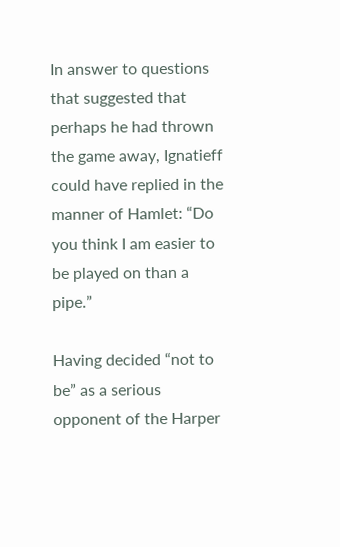In answer to questions that suggested that perhaps he had thrown the game away, Ignatieff could have replied in the manner of Hamlet: “Do you think I am easier to be played on than a pipe.”

Having decided “not to be” as a serious opponent of the Harper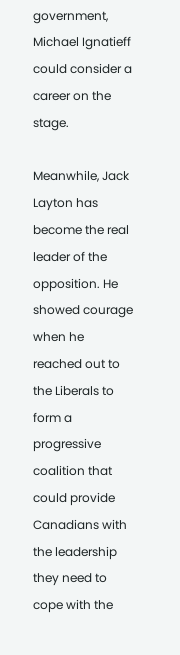government, Michael Ignatieff could consider a career on the stage.

Meanwhile, Jack Layton has become the real leader of the opposition. He showed courage when he reached out to the Liberals to form a progressive coalition that could provide Canadians with the leadership they need to cope with the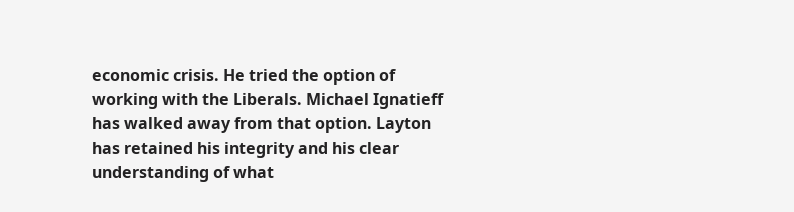economic crisis. He tried the option of working with the Liberals. Michael Ignatieff has walked away from that option. Layton has retained his integrity and his clear understanding of what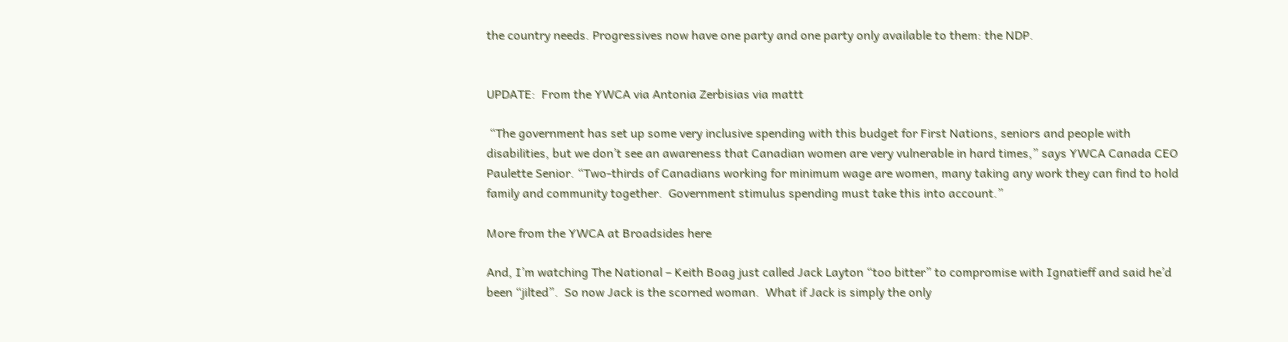the country needs. Progressives now have one party and one party only available to them: the NDP.


UPDATE:  From the YWCA via Antonia Zerbisias via mattt

 “The government has set up some very inclusive spending with this budget for First Nations, seniors and people with disabilities, but we don’t see an awareness that Canadian women are very vulnerable in hard times,” says YWCA Canada CEO Paulette Senior. “Two-thirds of Canadians working for minimum wage are women, many taking any work they can find to hold family and community together.  Government stimulus spending must take this into account.”

More from the YWCA at Broadsides here

And, I’m watching The National – Keith Boag just called Jack Layton “too bitter” to compromise with Ignatieff and said he’d been “jilted”.  So now Jack is the scorned woman.  What if Jack is simply the only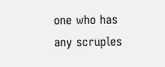one who has any scruples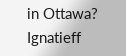in Ottawa?  Ignatieff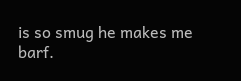is so smug he makes me barf.